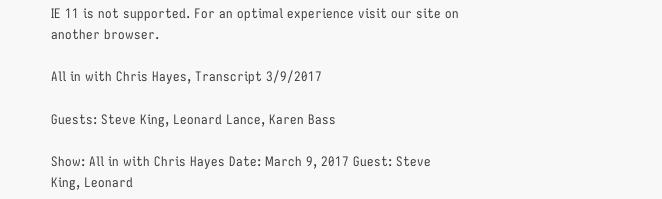IE 11 is not supported. For an optimal experience visit our site on another browser.

All in with Chris Hayes, Transcript 3/9/2017

Guests: Steve King, Leonard Lance, Karen Bass

Show: All in with Chris Hayes Date: March 9, 2017 Guest: Steve King, Leonard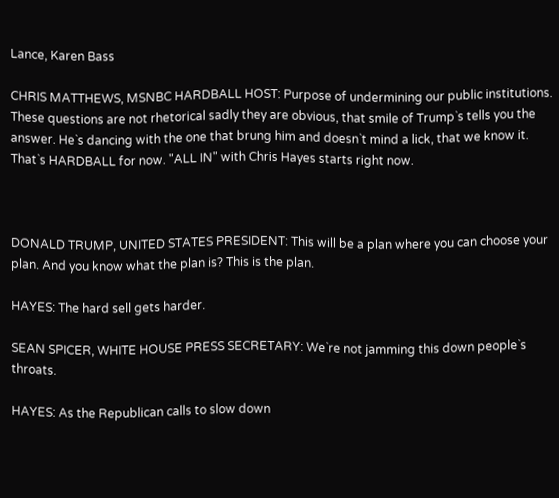Lance, Karen Bass

CHRIS MATTHEWS, MSNBC HARDBALL HOST: Purpose of undermining our public institutions. These questions are not rhetorical sadly they are obvious, that smile of Trump`s tells you the answer. He`s dancing with the one that brung him and doesn`t mind a lick, that we know it. That`s HARDBALL for now. "ALL IN" with Chris Hayes starts right now.



DONALD TRUMP, UNITED STATES PRESIDENT: This will be a plan where you can choose your plan. And you know what the plan is? This is the plan.

HAYES: The hard sell gets harder.

SEAN SPICER, WHITE HOUSE PRESS SECRETARY: We`re not jamming this down people`s throats.

HAYES: As the Republican calls to slow down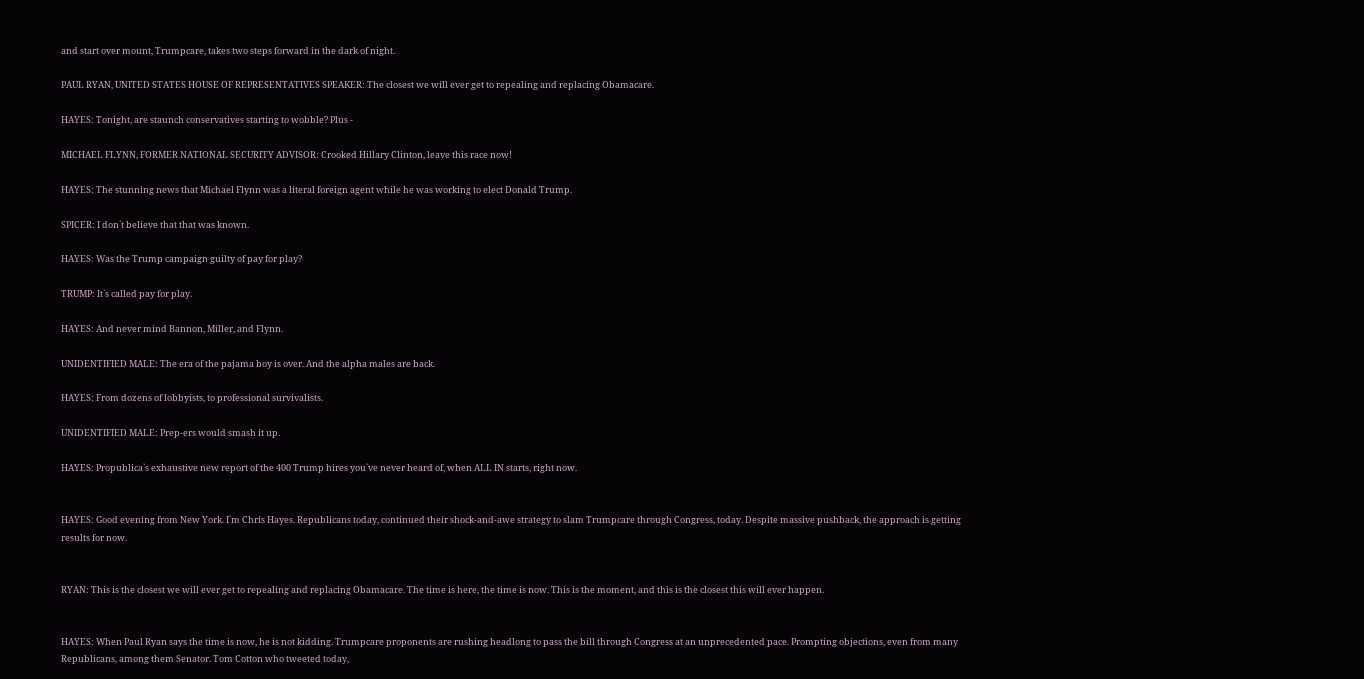and start over mount, Trumpcare, takes two steps forward in the dark of night.

PAUL RYAN, UNITED STATES HOUSE OF REPRESENTATIVES SPEAKER: The closest we will ever get to repealing and replacing Obamacare.

HAYES: Tonight, are staunch conservatives starting to wobble? Plus -

MICHAEL FLYNN, FORMER NATIONAL SECURITY ADVISOR: Crooked Hillary Clinton, leave this race now!

HAYES: The stunning news that Michael Flynn was a literal foreign agent while he was working to elect Donald Trump.

SPICER: I don`t believe that that was known.

HAYES: Was the Trump campaign guilty of pay for play?

TRUMP: It`s called pay for play.

HAYES: And never mind Bannon, Miller, and Flynn.

UNIDENTIFIED MALE: The era of the pajama boy is over. And the alpha males are back.

HAYES: From dozens of lobbyists, to professional survivalists.

UNIDENTIFIED MALE: Prep-ers would smash it up.

HAYES: Propublica`s exhaustive new report of the 400 Trump hires you`ve never heard of, when ALL IN starts, right now.


HAYES: Good evening from New York. I`m Chris Hayes. Republicans today, continued their shock-and-awe strategy to slam Trumpcare through Congress, today. Despite massive pushback, the approach is getting results for now.


RYAN: This is the closest we will ever get to repealing and replacing Obamacare. The time is here, the time is now. This is the moment, and this is the closest this will ever happen.


HAYES: When Paul Ryan says the time is now, he is not kidding. Trumpcare proponents are rushing headlong to pass the bill through Congress at an unprecedented pace. Prompting objections, even from many Republicans, among them Senator. Tom Cotton who tweeted today,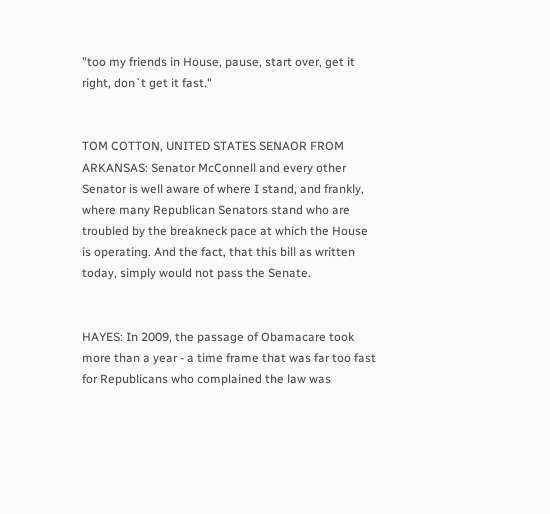"too my friends in House, pause, start over, get it right, don`t get it fast."


TOM COTTON, UNITED STATES SENAOR FROM ARKANSAS: Senator McConnell and every other Senator is well aware of where I stand, and frankly, where many Republican Senators stand who are troubled by the breakneck pace at which the House is operating. And the fact, that this bill as written today, simply would not pass the Senate.


HAYES: In 2009, the passage of Obamacare took more than a year - a time frame that was far too fast for Republicans who complained the law was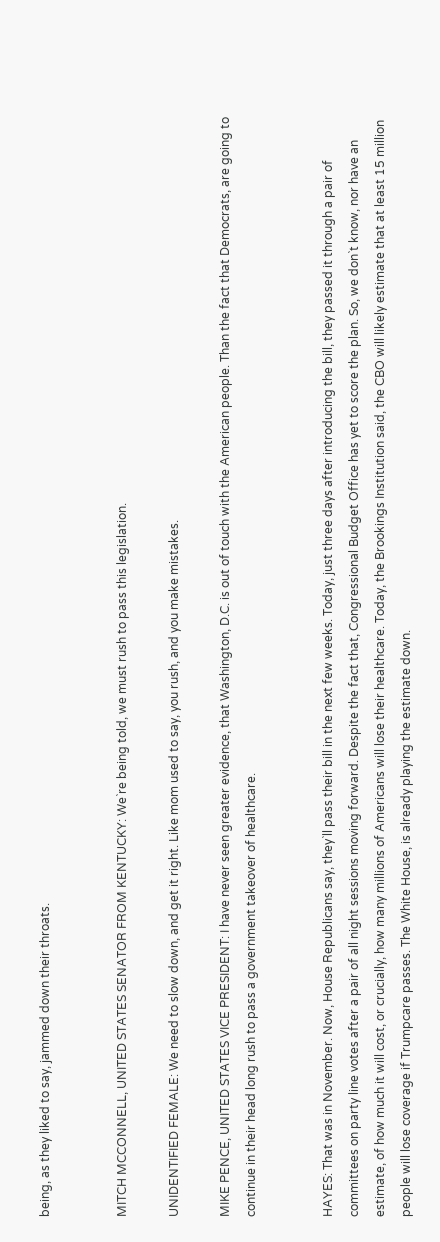being, as they liked to say, jammed down their throats.


MITCH MCCONNELL, UNITED STATES SENATOR FROM KENTUCKY: We`re being told, we must rush to pass this legislation.

UNIDENTIFIED FEMALE: We need to slow down, and get it right. Like mom used to say, you rush, and you make mistakes.

MIKE PENCE, UNITED STATES VICE PRESIDENT: I have never seen greater evidence, that Washington, D.C. is out of touch with the American people. Than the fact that Democrats, are going to continue in their head long rush to pass a government takeover of healthcare.


HAYES: That was in November. Now, House Republicans say, they`ll pass their bill in the next few weeks. Today, just three days after introducing the bill, they passed it through a pair of committees on party line votes after a pair of all night sessions moving forward. Despite the fact that, Congressional Budget Office has yet to score the plan. So, we don`t know, nor have an estimate, of how much it will cost, or crucially, how many millions of Americans will lose their healthcare. Today, the Brookings Institution said, the CBO will likely estimate that at least 15 million people will lose coverage if Trumpcare passes. The White House, is already playing the estimate down.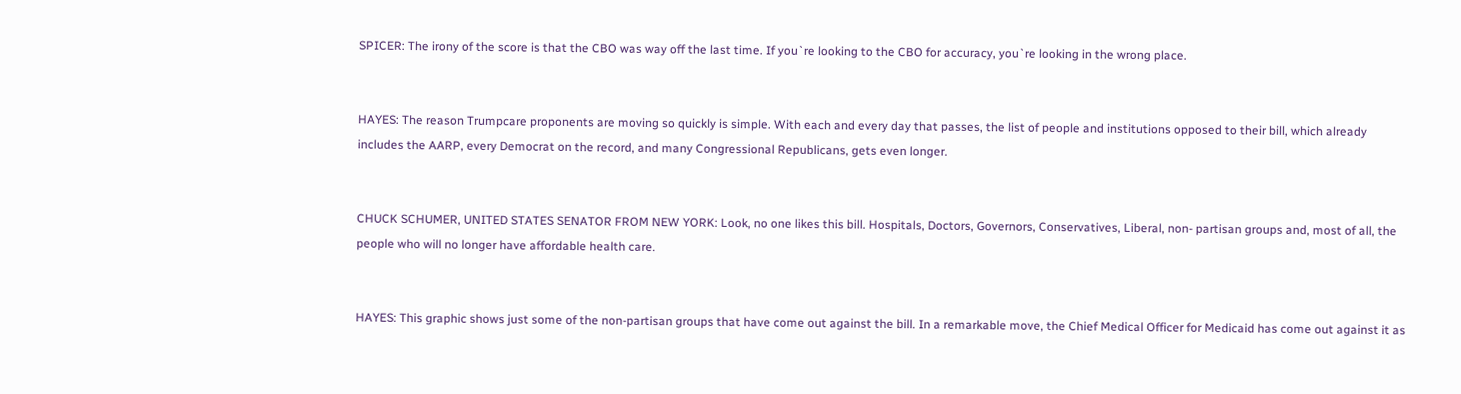SPICER: The irony of the score is that the CBO was way off the last time. If you`re looking to the CBO for accuracy, you`re looking in the wrong place.


HAYES: The reason Trumpcare proponents are moving so quickly is simple. With each and every day that passes, the list of people and institutions opposed to their bill, which already includes the AARP, every Democrat on the record, and many Congressional Republicans, gets even longer.


CHUCK SCHUMER, UNITED STATES SENATOR FROM NEW YORK: Look, no one likes this bill. Hospitals, Doctors, Governors, Conservatives, Liberal, non- partisan groups and, most of all, the people who will no longer have affordable health care.


HAYES: This graphic shows just some of the non-partisan groups that have come out against the bill. In a remarkable move, the Chief Medical Officer for Medicaid has come out against it as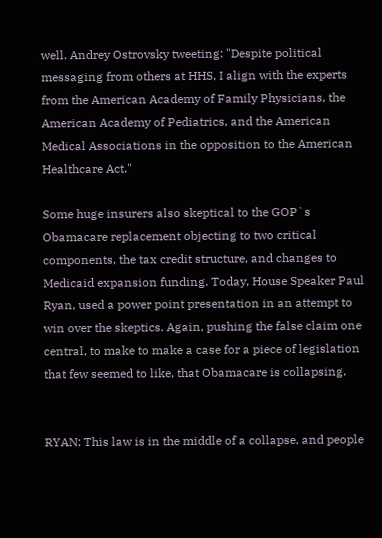well. Andrey Ostrovsky tweeting: "Despite political messaging from others at HHS, I align with the experts from the American Academy of Family Physicians, the American Academy of Pediatrics, and the American Medical Associations in the opposition to the American Healthcare Act."

Some huge insurers also skeptical to the GOP`s Obamacare replacement objecting to two critical components, the tax credit structure, and changes to Medicaid expansion funding. Today, House Speaker Paul Ryan, used a power point presentation in an attempt to win over the skeptics. Again, pushing the false claim one central, to make to make a case for a piece of legislation that few seemed to like, that Obamacare is collapsing.


RYAN: This law is in the middle of a collapse, and people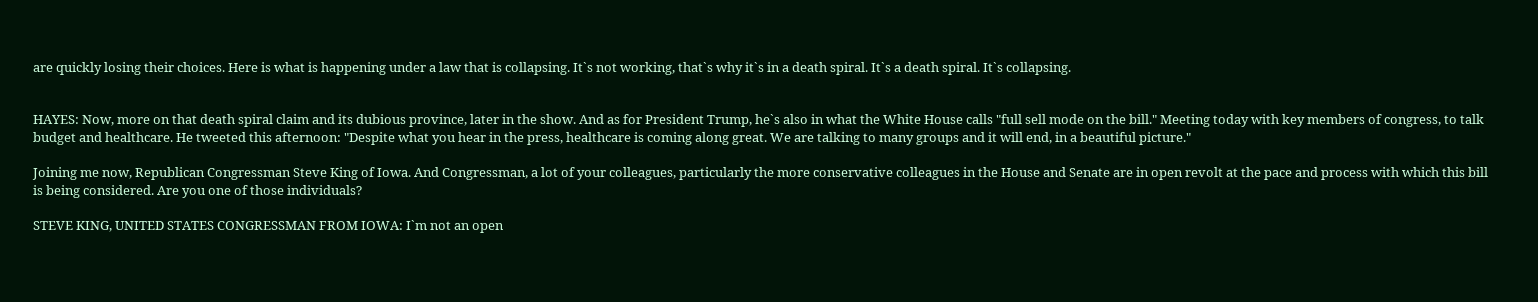are quickly losing their choices. Here is what is happening under a law that is collapsing. It`s not working, that`s why it`s in a death spiral. It`s a death spiral. It`s collapsing.


HAYES: Now, more on that death spiral claim and its dubious province, later in the show. And as for President Trump, he`s also in what the White House calls "full sell mode on the bill." Meeting today with key members of congress, to talk budget and healthcare. He tweeted this afternoon: "Despite what you hear in the press, healthcare is coming along great. We are talking to many groups and it will end, in a beautiful picture."

Joining me now, Republican Congressman Steve King of Iowa. And Congressman, a lot of your colleagues, particularly the more conservative colleagues in the House and Senate are in open revolt at the pace and process with which this bill is being considered. Are you one of those individuals?

STEVE KING, UNITED STATES CONGRESSMAN FROM IOWA: I`m not an open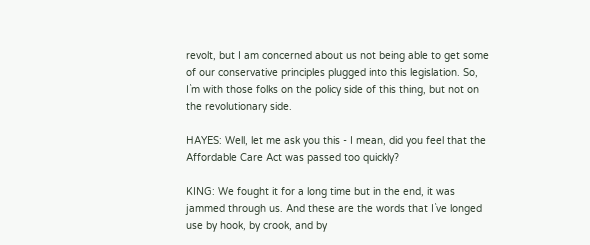revolt, but I am concerned about us not being able to get some of our conservative principles plugged into this legislation. So, I`m with those folks on the policy side of this thing, but not on the revolutionary side.

HAYES: Well, let me ask you this - I mean, did you feel that the Affordable Care Act was passed too quickly?

KING: We fought it for a long time but in the end, it was jammed through us. And these are the words that I`ve longed use by hook, by crook, and by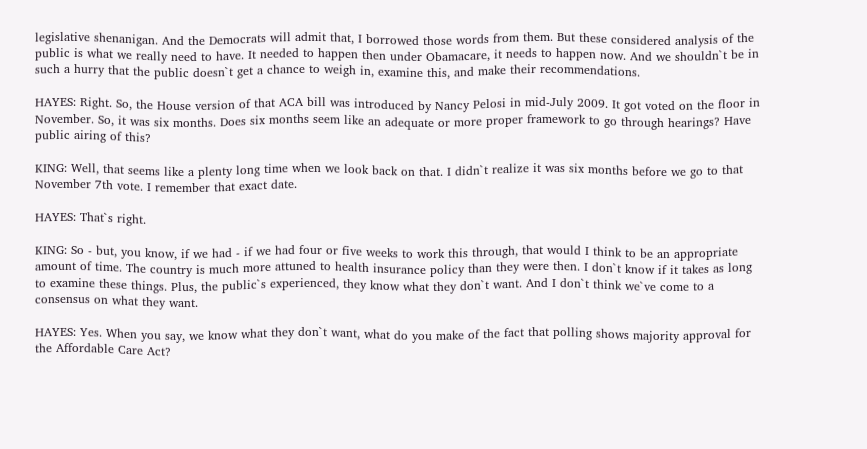legislative shenanigan. And the Democrats will admit that, I borrowed those words from them. But these considered analysis of the public is what we really need to have. It needed to happen then under Obamacare, it needs to happen now. And we shouldn`t be in such a hurry that the public doesn`t get a chance to weigh in, examine this, and make their recommendations.

HAYES: Right. So, the House version of that ACA bill was introduced by Nancy Pelosi in mid-July 2009. It got voted on the floor in November. So, it was six months. Does six months seem like an adequate or more proper framework to go through hearings? Have public airing of this?

KING: Well, that seems like a plenty long time when we look back on that. I didn`t realize it was six months before we go to that November 7th vote. I remember that exact date.

HAYES: That`s right.

KING: So - but, you know, if we had - if we had four or five weeks to work this through, that would I think to be an appropriate amount of time. The country is much more attuned to health insurance policy than they were then. I don`t know if it takes as long to examine these things. Plus, the public`s experienced, they know what they don`t want. And I don`t think we`ve come to a consensus on what they want.

HAYES: Yes. When you say, we know what they don`t want, what do you make of the fact that polling shows majority approval for the Affordable Care Act?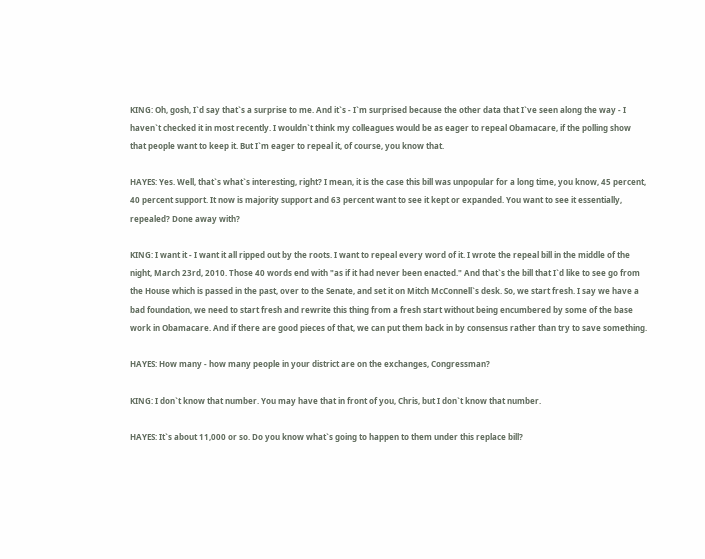KING: Oh, gosh, I`d say that`s a surprise to me. And it`s - I`m surprised because the other data that I`ve seen along the way - I haven`t checked it in most recently. I wouldn`t think my colleagues would be as eager to repeal Obamacare, if the polling show that people want to keep it. But I`m eager to repeal it, of course, you know that.

HAYES: Yes. Well, that`s what`s interesting, right? I mean, it is the case this bill was unpopular for a long time, you know, 45 percent, 40 percent support. It now is majority support and 63 percent want to see it kept or expanded. You want to see it essentially, repealed? Done away with?

KING: I want it - I want it all ripped out by the roots. I want to repeal every word of it. I wrote the repeal bill in the middle of the night, March 23rd, 2010. Those 40 words end with "as if it had never been enacted." And that`s the bill that I`d like to see go from the House which is passed in the past, over to the Senate, and set it on Mitch McConnell`s desk. So, we start fresh. I say we have a bad foundation, we need to start fresh and rewrite this thing from a fresh start without being encumbered by some of the base work in Obamacare. And if there are good pieces of that, we can put them back in by consensus rather than try to save something.

HAYES: How many - how many people in your district are on the exchanges, Congressman?

KING: I don`t know that number. You may have that in front of you, Chris, but I don`t know that number.

HAYES: It`s about 11,000 or so. Do you know what`s going to happen to them under this replace bill?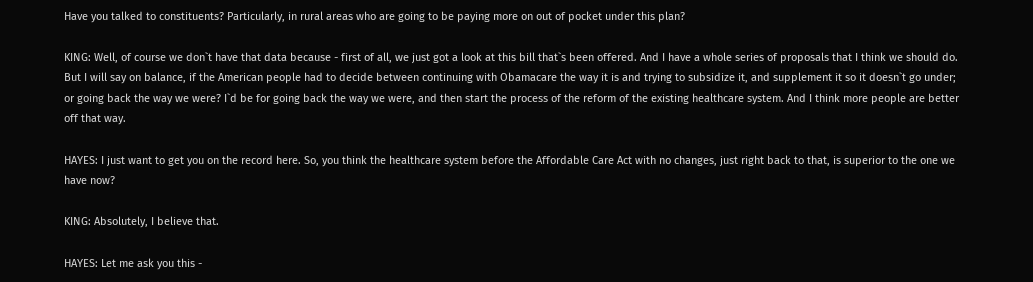Have you talked to constituents? Particularly, in rural areas who are going to be paying more on out of pocket under this plan?

KING: Well, of course we don`t have that data because - first of all, we just got a look at this bill that`s been offered. And I have a whole series of proposals that I think we should do. But I will say on balance, if the American people had to decide between continuing with Obamacare the way it is and trying to subsidize it, and supplement it so it doesn`t go under; or going back the way we were? I`d be for going back the way we were, and then start the process of the reform of the existing healthcare system. And I think more people are better off that way.

HAYES: I just want to get you on the record here. So, you think the healthcare system before the Affordable Care Act with no changes, just right back to that, is superior to the one we have now?

KING: Absolutely, I believe that.

HAYES: Let me ask you this -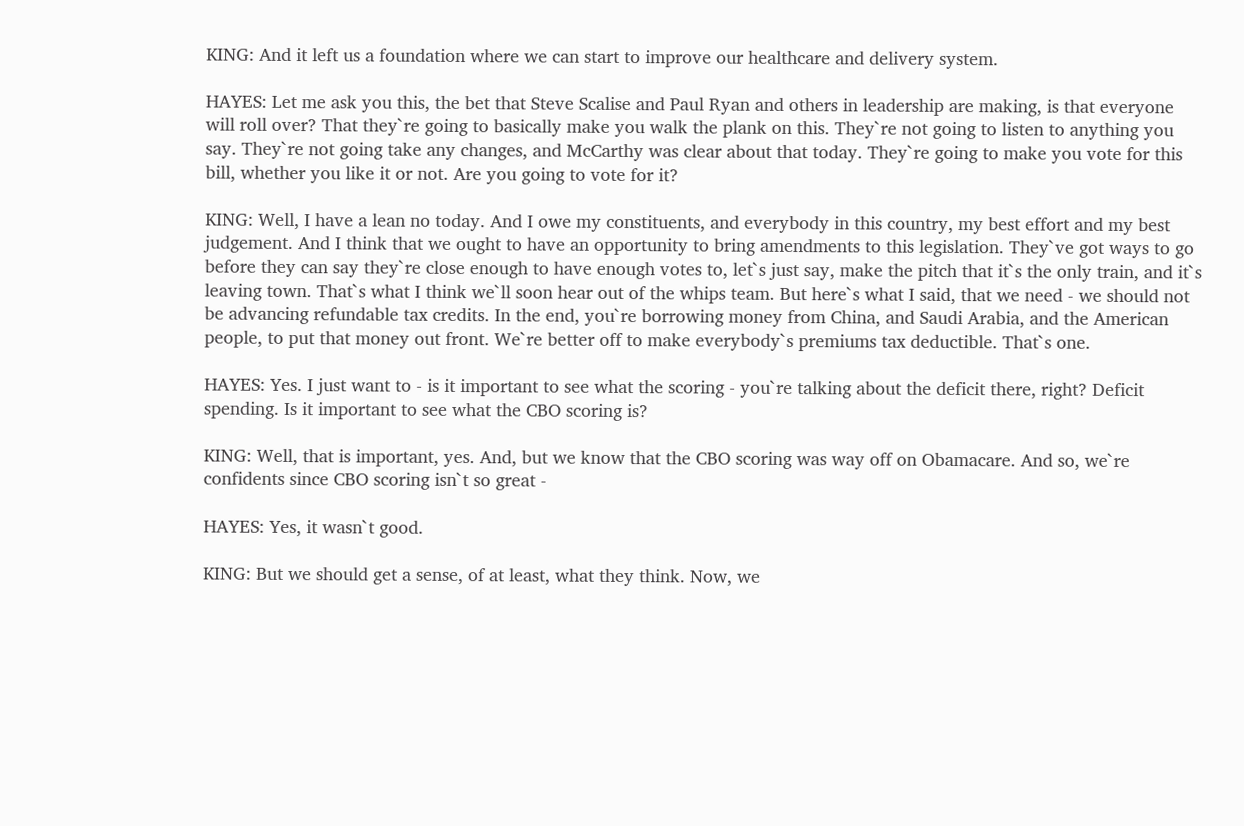KING: And it left us a foundation where we can start to improve our healthcare and delivery system.

HAYES: Let me ask you this, the bet that Steve Scalise and Paul Ryan and others in leadership are making, is that everyone will roll over? That they`re going to basically make you walk the plank on this. They`re not going to listen to anything you say. They`re not going take any changes, and McCarthy was clear about that today. They`re going to make you vote for this bill, whether you like it or not. Are you going to vote for it?

KING: Well, I have a lean no today. And I owe my constituents, and everybody in this country, my best effort and my best judgement. And I think that we ought to have an opportunity to bring amendments to this legislation. They`ve got ways to go before they can say they`re close enough to have enough votes to, let`s just say, make the pitch that it`s the only train, and it`s leaving town. That`s what I think we`ll soon hear out of the whips team. But here`s what I said, that we need - we should not be advancing refundable tax credits. In the end, you`re borrowing money from China, and Saudi Arabia, and the American people, to put that money out front. We`re better off to make everybody`s premiums tax deductible. That`s one.

HAYES: Yes. I just want to - is it important to see what the scoring - you`re talking about the deficit there, right? Deficit spending. Is it important to see what the CBO scoring is?

KING: Well, that is important, yes. And, but we know that the CBO scoring was way off on Obamacare. And so, we`re confidents since CBO scoring isn`t so great -

HAYES: Yes, it wasn`t good.

KING: But we should get a sense, of at least, what they think. Now, we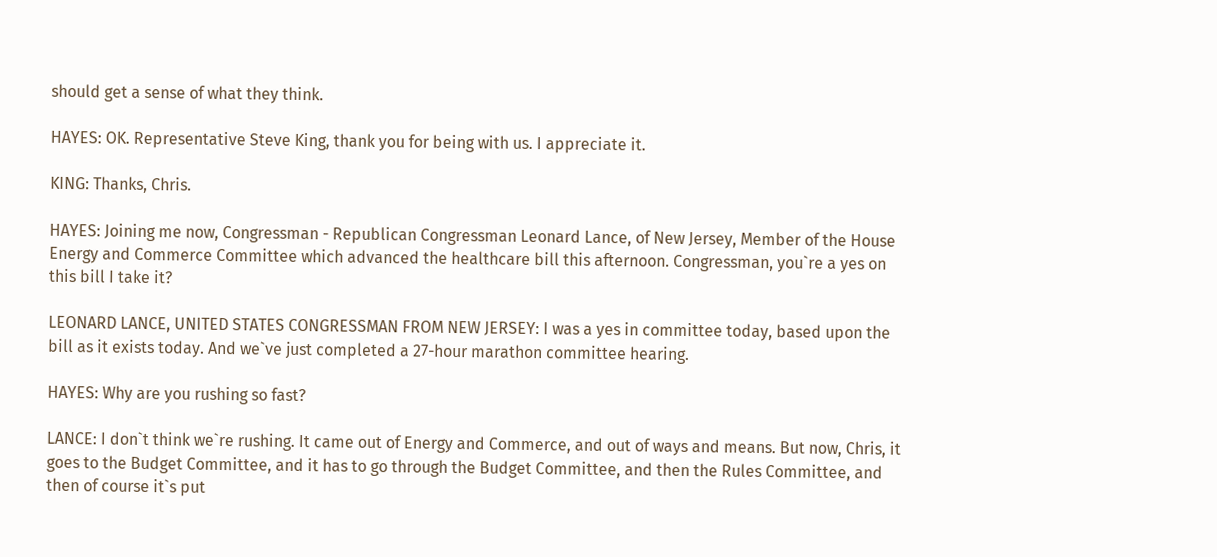should get a sense of what they think.

HAYES: OK. Representative Steve King, thank you for being with us. I appreciate it.

KING: Thanks, Chris.

HAYES: Joining me now, Congressman - Republican Congressman Leonard Lance, of New Jersey, Member of the House Energy and Commerce Committee which advanced the healthcare bill this afternoon. Congressman, you`re a yes on this bill I take it?

LEONARD LANCE, UNITED STATES CONGRESSMAN FROM NEW JERSEY: I was a yes in committee today, based upon the bill as it exists today. And we`ve just completed a 27-hour marathon committee hearing.

HAYES: Why are you rushing so fast?

LANCE: I don`t think we`re rushing. It came out of Energy and Commerce, and out of ways and means. But now, Chris, it goes to the Budget Committee, and it has to go through the Budget Committee, and then the Rules Committee, and then of course it`s put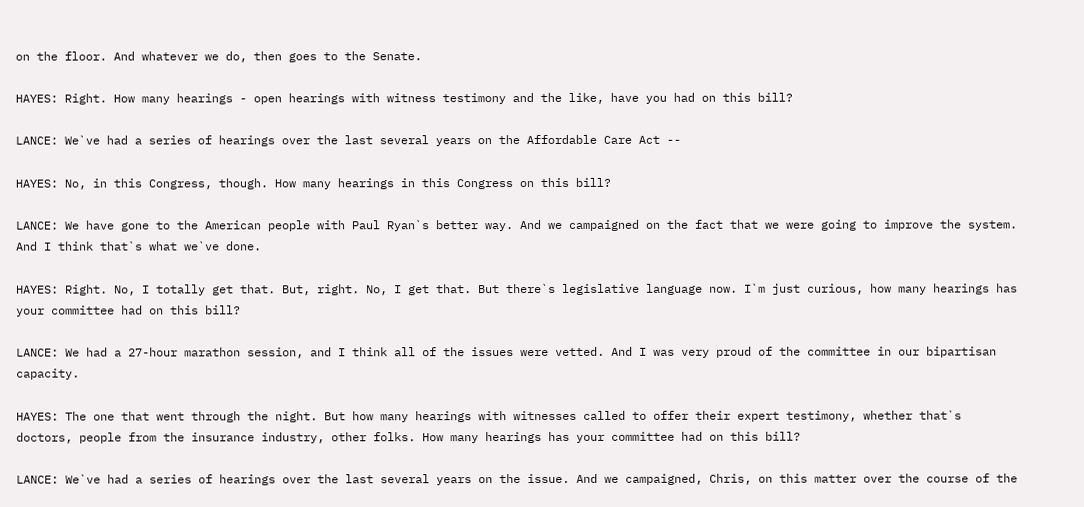on the floor. And whatever we do, then goes to the Senate.

HAYES: Right. How many hearings - open hearings with witness testimony and the like, have you had on this bill?

LANCE: We`ve had a series of hearings over the last several years on the Affordable Care Act --

HAYES: No, in this Congress, though. How many hearings in this Congress on this bill?

LANCE: We have gone to the American people with Paul Ryan`s better way. And we campaigned on the fact that we were going to improve the system. And I think that`s what we`ve done.

HAYES: Right. No, I totally get that. But, right. No, I get that. But there`s legislative language now. I`m just curious, how many hearings has your committee had on this bill?

LANCE: We had a 27-hour marathon session, and I think all of the issues were vetted. And I was very proud of the committee in our bipartisan capacity.

HAYES: The one that went through the night. But how many hearings with witnesses called to offer their expert testimony, whether that`s doctors, people from the insurance industry, other folks. How many hearings has your committee had on this bill?

LANCE: We`ve had a series of hearings over the last several years on the issue. And we campaigned, Chris, on this matter over the course of the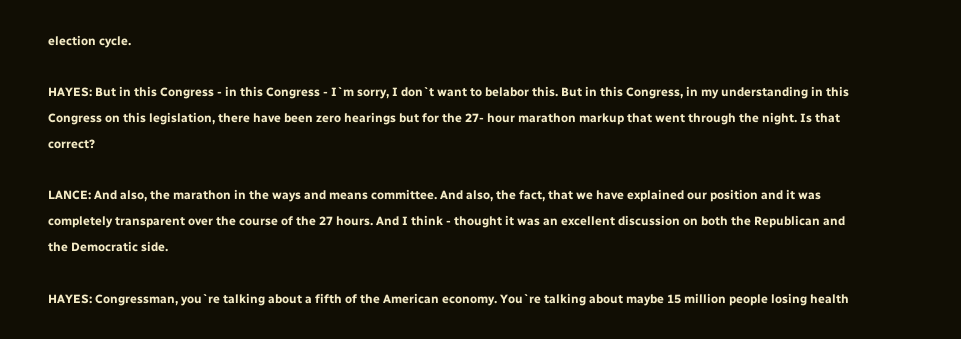election cycle.

HAYES: But in this Congress - in this Congress - I`m sorry, I don`t want to belabor this. But in this Congress, in my understanding in this Congress on this legislation, there have been zero hearings but for the 27- hour marathon markup that went through the night. Is that correct?

LANCE: And also, the marathon in the ways and means committee. And also, the fact, that we have explained our position and it was completely transparent over the course of the 27 hours. And I think - thought it was an excellent discussion on both the Republican and the Democratic side.

HAYES: Congressman, you`re talking about a fifth of the American economy. You`re talking about maybe 15 million people losing health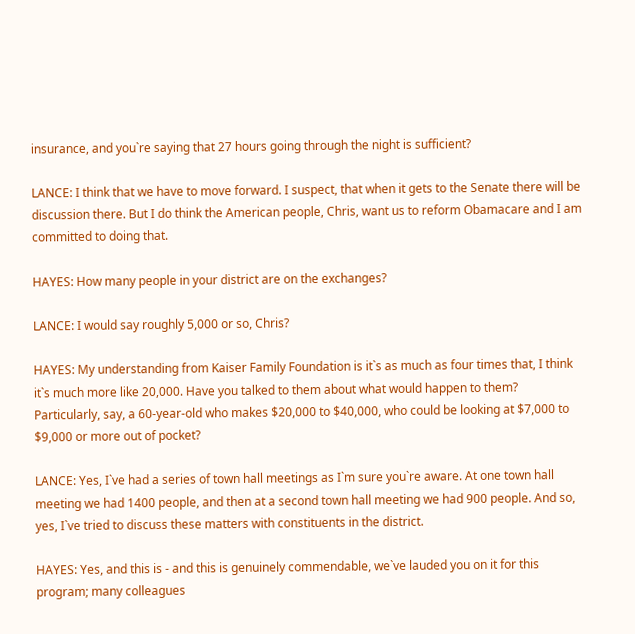insurance, and you`re saying that 27 hours going through the night is sufficient?

LANCE: I think that we have to move forward. I suspect, that when it gets to the Senate there will be discussion there. But I do think the American people, Chris, want us to reform Obamacare and I am committed to doing that.

HAYES: How many people in your district are on the exchanges?

LANCE: I would say roughly 5,000 or so, Chris?

HAYES: My understanding from Kaiser Family Foundation is it`s as much as four times that, I think it`s much more like 20,000. Have you talked to them about what would happen to them? Particularly, say, a 60-year-old who makes $20,000 to $40,000, who could be looking at $7,000 to $9,000 or more out of pocket?

LANCE: Yes, I`ve had a series of town hall meetings as I`m sure you`re aware. At one town hall meeting we had 1400 people, and then at a second town hall meeting we had 900 people. And so, yes, I`ve tried to discuss these matters with constituents in the district.

HAYES: Yes, and this is - and this is genuinely commendable, we`ve lauded you on it for this program; many colleagues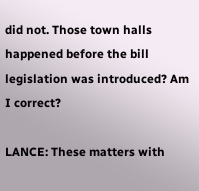did not. Those town halls happened before the bill legislation was introduced? Am I correct?

LANCE: These matters with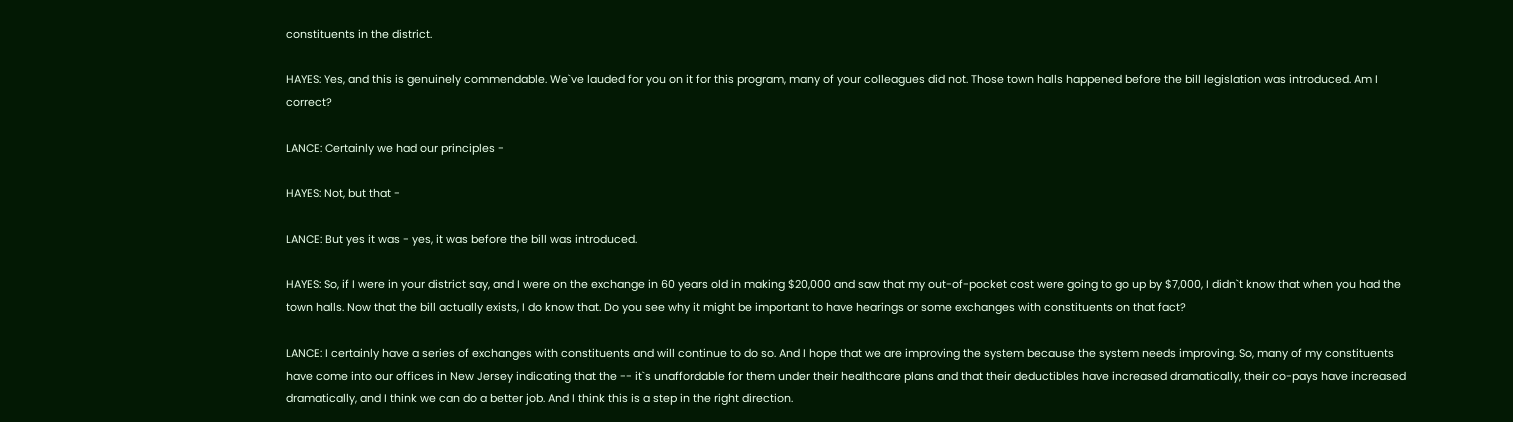constituents in the district.

HAYES: Yes, and this is genuinely commendable. We`ve lauded for you on it for this program, many of your colleagues did not. Those town halls happened before the bill legislation was introduced. Am I correct?

LANCE: Certainly we had our principles -

HAYES: Not, but that -

LANCE: But yes it was - yes, it was before the bill was introduced.

HAYES: So, if I were in your district say, and I were on the exchange in 60 years old in making $20,000 and saw that my out-of-pocket cost were going to go up by $7,000, I didn`t know that when you had the town halls. Now that the bill actually exists, I do know that. Do you see why it might be important to have hearings or some exchanges with constituents on that fact?

LANCE: I certainly have a series of exchanges with constituents and will continue to do so. And I hope that we are improving the system because the system needs improving. So, many of my constituents have come into our offices in New Jersey indicating that the -- it`s unaffordable for them under their healthcare plans and that their deductibles have increased dramatically, their co-pays have increased dramatically, and I think we can do a better job. And I think this is a step in the right direction.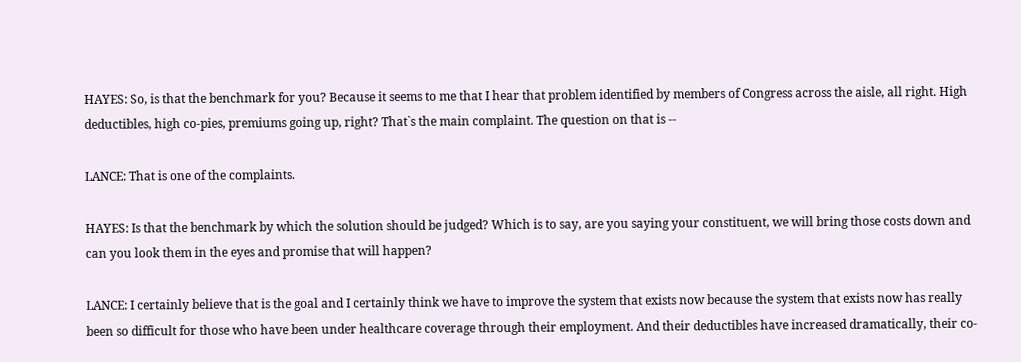HAYES: So, is that the benchmark for you? Because it seems to me that I hear that problem identified by members of Congress across the aisle, all right. High deductibles, high co-pies, premiums going up, right? That`s the main complaint. The question on that is --

LANCE: That is one of the complaints.

HAYES: Is that the benchmark by which the solution should be judged? Which is to say, are you saying your constituent, we will bring those costs down and can you look them in the eyes and promise that will happen?

LANCE: I certainly believe that is the goal and I certainly think we have to improve the system that exists now because the system that exists now has really been so difficult for those who have been under healthcare coverage through their employment. And their deductibles have increased dramatically, their co-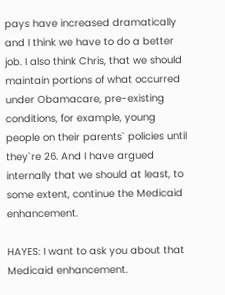pays have increased dramatically and I think we have to do a better job. I also think Chris, that we should maintain portions of what occurred under Obamacare, pre-existing conditions, for example, young people on their parents` policies until they`re 26. And I have argued internally that we should at least, to some extent, continue the Medicaid enhancement.

HAYES: I want to ask you about that Medicaid enhancement.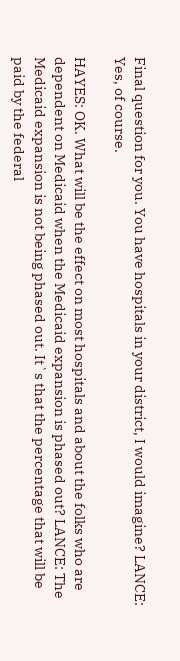Final question for you. You have hospitals in your district, I would imagine? LANCE: Yes, of course.

HAYES: OK. What will be the effect on most hospitals and about the folks who are dependent on Medicaid when the Medicaid expansion is phased out? LANCE: The Medicaid expansion is not being phased out. It`s that the percentage that will be paid by the federal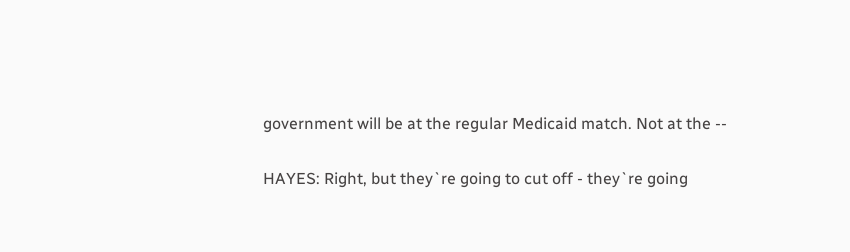government will be at the regular Medicaid match. Not at the --

HAYES: Right, but they`re going to cut off - they`re going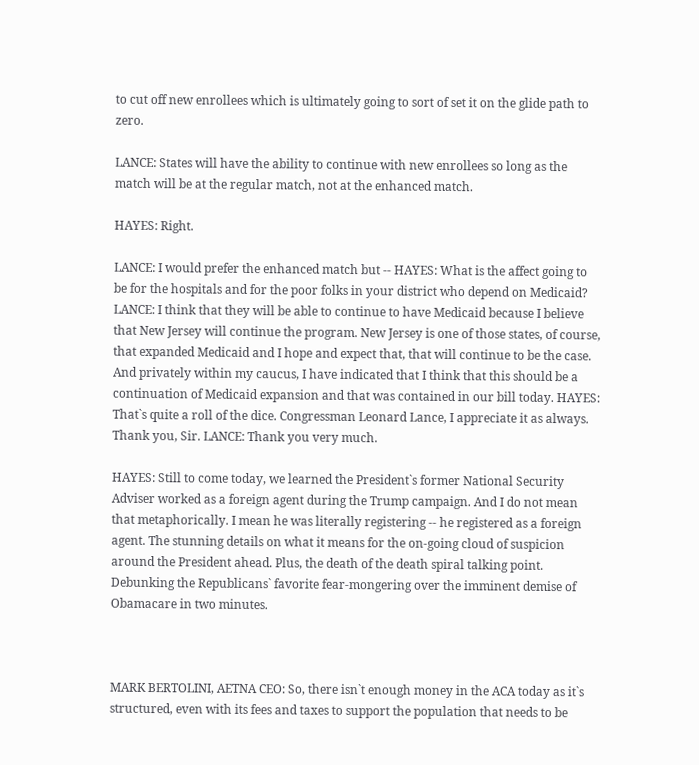to cut off new enrollees which is ultimately going to sort of set it on the glide path to zero.

LANCE: States will have the ability to continue with new enrollees so long as the match will be at the regular match, not at the enhanced match.

HAYES: Right.

LANCE: I would prefer the enhanced match but -- HAYES: What is the affect going to be for the hospitals and for the poor folks in your district who depend on Medicaid? LANCE: I think that they will be able to continue to have Medicaid because I believe that New Jersey will continue the program. New Jersey is one of those states, of course, that expanded Medicaid and I hope and expect that, that will continue to be the case. And privately within my caucus, I have indicated that I think that this should be a continuation of Medicaid expansion and that was contained in our bill today. HAYES: That`s quite a roll of the dice. Congressman Leonard Lance, I appreciate it as always. Thank you, Sir. LANCE: Thank you very much.

HAYES: Still to come today, we learned the President`s former National Security Adviser worked as a foreign agent during the Trump campaign. And I do not mean that metaphorically. I mean he was literally registering -- he registered as a foreign agent. The stunning details on what it means for the on-going cloud of suspicion around the President ahead. Plus, the death of the death spiral talking point. Debunking the Republicans` favorite fear-mongering over the imminent demise of Obamacare in two minutes.



MARK BERTOLINI, AETNA CEO: So, there isn`t enough money in the ACA today as it`s structured, even with its fees and taxes to support the population that needs to be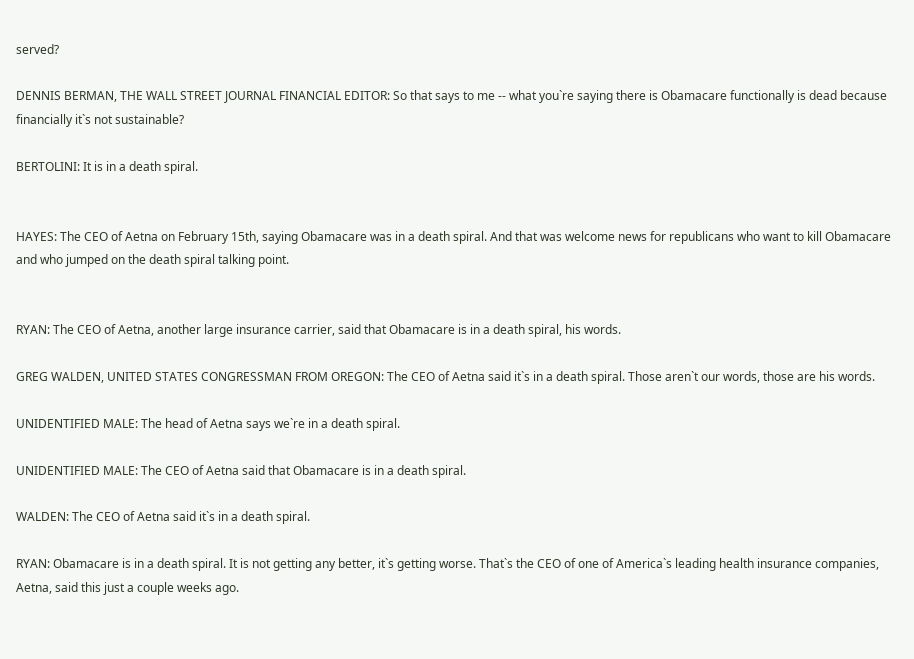served?

DENNIS BERMAN, THE WALL STREET JOURNAL FINANCIAL EDITOR: So that says to me -- what you`re saying there is Obamacare functionally is dead because financially it`s not sustainable?

BERTOLINI: It is in a death spiral.


HAYES: The CEO of Aetna on February 15th, saying Obamacare was in a death spiral. And that was welcome news for republicans who want to kill Obamacare and who jumped on the death spiral talking point.


RYAN: The CEO of Aetna, another large insurance carrier, said that Obamacare is in a death spiral, his words.

GREG WALDEN, UNITED STATES CONGRESSMAN FROM OREGON: The CEO of Aetna said it`s in a death spiral. Those aren`t our words, those are his words.

UNIDENTIFIED MALE: The head of Aetna says we`re in a death spiral.

UNIDENTIFIED MALE: The CEO of Aetna said that Obamacare is in a death spiral.

WALDEN: The CEO of Aetna said it`s in a death spiral.

RYAN: Obamacare is in a death spiral. It is not getting any better, it`s getting worse. That`s the CEO of one of America`s leading health insurance companies, Aetna, said this just a couple weeks ago.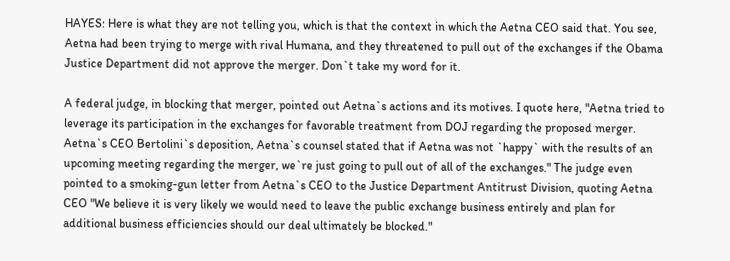HAYES: Here is what they are not telling you, which is that the context in which the Aetna CEO said that. You see, Aetna had been trying to merge with rival Humana, and they threatened to pull out of the exchanges if the Obama Justice Department did not approve the merger. Don`t take my word for it.

A federal judge, in blocking that merger, pointed out Aetna`s actions and its motives. I quote here, "Aetna tried to leverage its participation in the exchanges for favorable treatment from DOJ regarding the proposed merger. Aetna`s CEO Bertolini`s deposition, Aetna`s counsel stated that if Aetna was not `happy` with the results of an upcoming meeting regarding the merger, we`re just going to pull out of all of the exchanges." The judge even pointed to a smoking-gun letter from Aetna`s CEO to the Justice Department Antitrust Division, quoting Aetna CEO "We believe it is very likely we would need to leave the public exchange business entirely and plan for additional business efficiencies should our deal ultimately be blocked."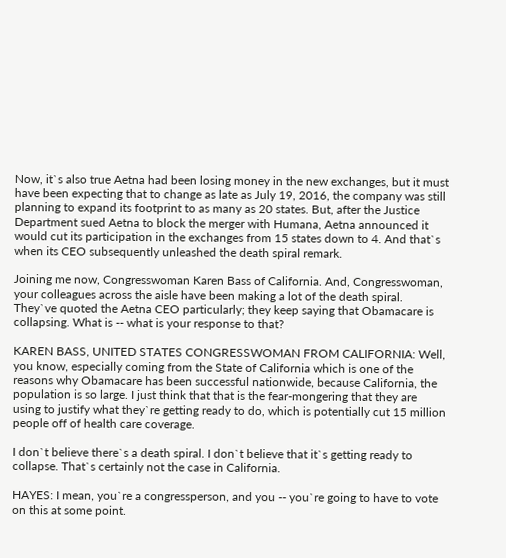Now, it`s also true Aetna had been losing money in the new exchanges, but it must have been expecting that to change as late as July 19, 2016, the company was still planning to expand its footprint to as many as 20 states. But, after the Justice Department sued Aetna to block the merger with Humana, Aetna announced it would cut its participation in the exchanges from 15 states down to 4. And that`s when its CEO subsequently unleashed the death spiral remark.

Joining me now, Congresswoman Karen Bass of California. And, Congresswoman, your colleagues across the aisle have been making a lot of the death spiral. They`ve quoted the Aetna CEO particularly; they keep saying that Obamacare is collapsing. What is -- what is your response to that?

KAREN BASS, UNITED STATES CONGRESSWOMAN FROM CALIFORNIA: Well, you know, especially coming from the State of California which is one of the reasons why Obamacare has been successful nationwide, because California, the population is so large. I just think that that is the fear-mongering that they are using to justify what they`re getting ready to do, which is potentially cut 15 million people off of health care coverage.

I don`t believe there`s a death spiral. I don`t believe that it`s getting ready to collapse. That`s certainly not the case in California.

HAYES: I mean, you`re a congressperson, and you -- you`re going to have to vote on this at some point.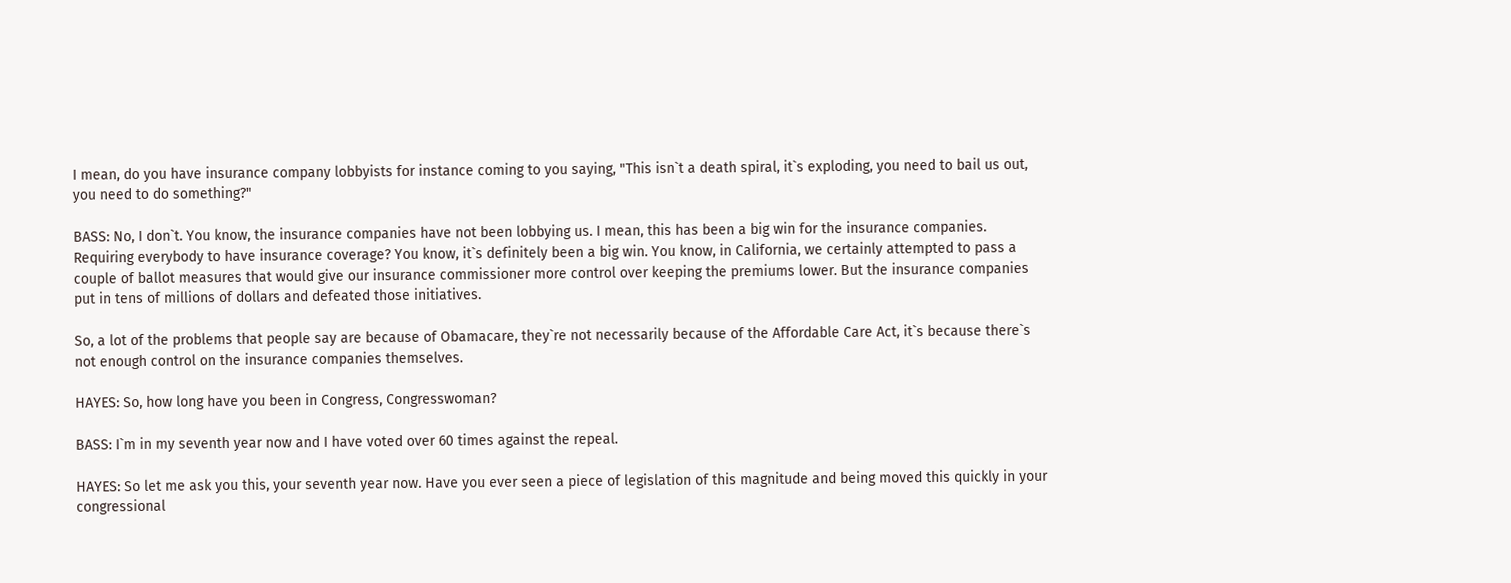I mean, do you have insurance company lobbyists for instance coming to you saying, "This isn`t a death spiral, it`s exploding, you need to bail us out, you need to do something?"

BASS: No, I don`t. You know, the insurance companies have not been lobbying us. I mean, this has been a big win for the insurance companies. Requiring everybody to have insurance coverage? You know, it`s definitely been a big win. You know, in California, we certainly attempted to pass a couple of ballot measures that would give our insurance commissioner more control over keeping the premiums lower. But the insurance companies put in tens of millions of dollars and defeated those initiatives.

So, a lot of the problems that people say are because of Obamacare, they`re not necessarily because of the Affordable Care Act, it`s because there`s not enough control on the insurance companies themselves.

HAYES: So, how long have you been in Congress, Congresswoman?

BASS: I`m in my seventh year now and I have voted over 60 times against the repeal.

HAYES: So let me ask you this, your seventh year now. Have you ever seen a piece of legislation of this magnitude and being moved this quickly in your congressional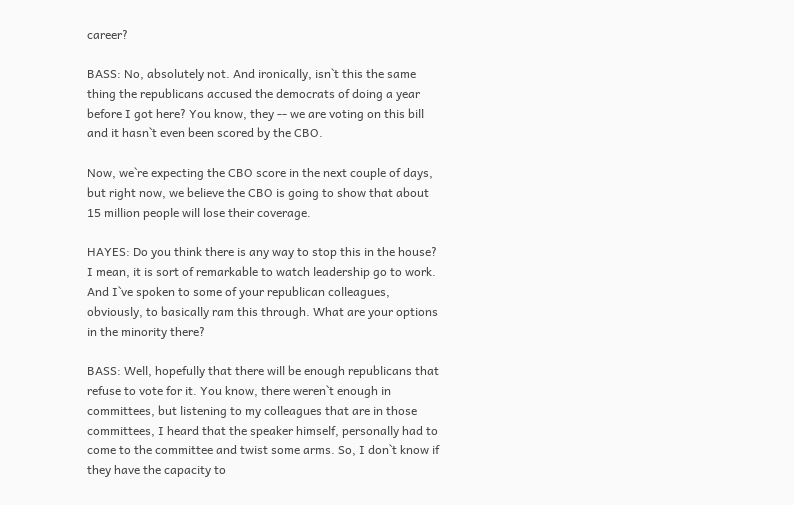career?

BASS: No, absolutely not. And ironically, isn`t this the same thing the republicans accused the democrats of doing a year before I got here? You know, they -- we are voting on this bill and it hasn`t even been scored by the CBO.

Now, we`re expecting the CBO score in the next couple of days, but right now, we believe the CBO is going to show that about 15 million people will lose their coverage.

HAYES: Do you think there is any way to stop this in the house? I mean, it is sort of remarkable to watch leadership go to work. And I`ve spoken to some of your republican colleagues, obviously, to basically ram this through. What are your options in the minority there?

BASS: Well, hopefully that there will be enough republicans that refuse to vote for it. You know, there weren`t enough in committees, but listening to my colleagues that are in those committees, I heard that the speaker himself, personally had to come to the committee and twist some arms. So, I don`t know if they have the capacity to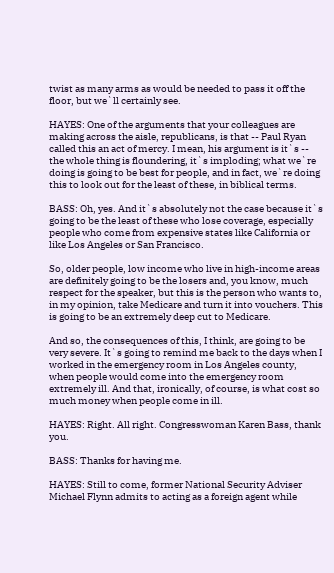twist as many arms as would be needed to pass it off the floor, but we`ll certainly see.

HAYES: One of the arguments that your colleagues are making across the aisle, republicans, is that -- Paul Ryan called this an act of mercy. I mean, his argument is it`s -- the whole thing is floundering, it`s imploding; what we`re doing is going to be best for people, and in fact, we`re doing this to look out for the least of these, in biblical terms.

BASS: Oh, yes. And it`s absolutely not the case because it`s going to be the least of these who lose coverage, especially people who come from expensive states like California or like Los Angeles or San Francisco.

So, older people, low income who live in high-income areas are definitely going to be the losers and, you know, much respect for the speaker, but this is the person who wants to, in my opinion, take Medicare and turn it into vouchers. This is going to be an extremely deep cut to Medicare.

And so, the consequences of this, I think, are going to be very severe. It`s going to remind me back to the days when I worked in the emergency room in Los Angeles county, when people would come into the emergency room extremely ill. And that, ironically, of course, is what cost so much money when people come in ill.

HAYES: Right. All right. Congresswoman Karen Bass, thank you.

BASS: Thanks for having me.

HAYES: Still to come, former National Security Adviser Michael Flynn admits to acting as a foreign agent while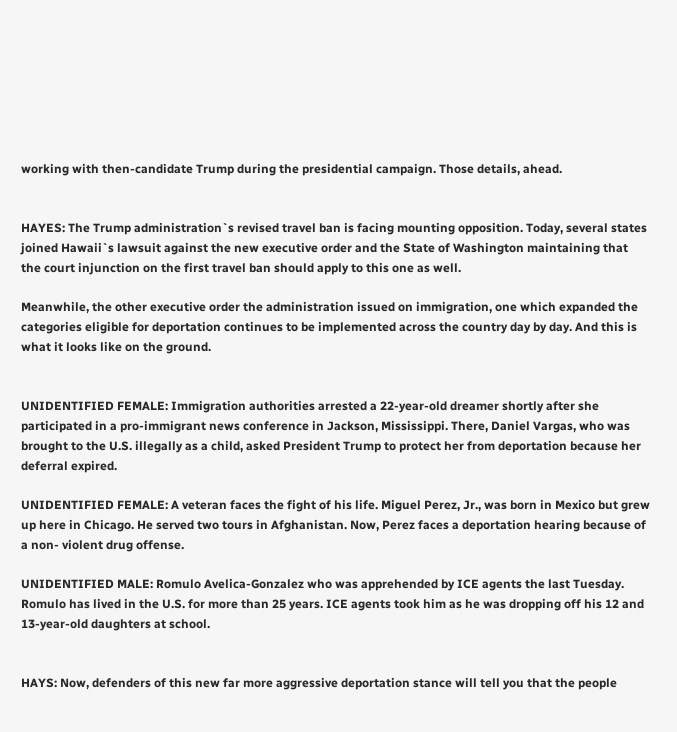working with then-candidate Trump during the presidential campaign. Those details, ahead.


HAYES: The Trump administration`s revised travel ban is facing mounting opposition. Today, several states joined Hawaii`s lawsuit against the new executive order and the State of Washington maintaining that the court injunction on the first travel ban should apply to this one as well.

Meanwhile, the other executive order the administration issued on immigration, one which expanded the categories eligible for deportation continues to be implemented across the country day by day. And this is what it looks like on the ground.


UNIDENTIFIED FEMALE: Immigration authorities arrested a 22-year-old dreamer shortly after she participated in a pro-immigrant news conference in Jackson, Mississippi. There, Daniel Vargas, who was brought to the U.S. illegally as a child, asked President Trump to protect her from deportation because her deferral expired.

UNIDENTIFIED FEMALE: A veteran faces the fight of his life. Miguel Perez, Jr., was born in Mexico but grew up here in Chicago. He served two tours in Afghanistan. Now, Perez faces a deportation hearing because of a non- violent drug offense.

UNIDENTIFIED MALE: Romulo Avelica-Gonzalez who was apprehended by ICE agents the last Tuesday. Romulo has lived in the U.S. for more than 25 years. ICE agents took him as he was dropping off his 12 and 13-year-old daughters at school.


HAYS: Now, defenders of this new far more aggressive deportation stance will tell you that the people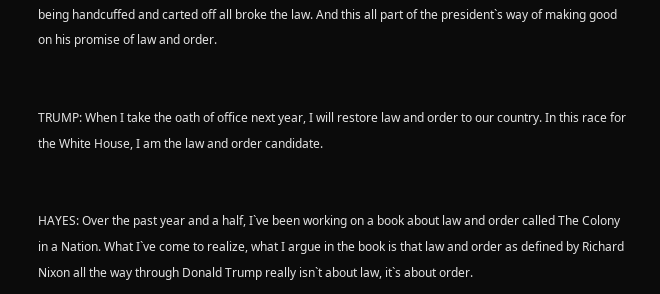being handcuffed and carted off all broke the law. And this all part of the president`s way of making good on his promise of law and order.


TRUMP: When I take the oath of office next year, I will restore law and order to our country. In this race for the White House, I am the law and order candidate.


HAYES: Over the past year and a half, I`ve been working on a book about law and order called The Colony in a Nation. What I`ve come to realize, what I argue in the book is that law and order as defined by Richard Nixon all the way through Donald Trump really isn`t about law, it`s about order.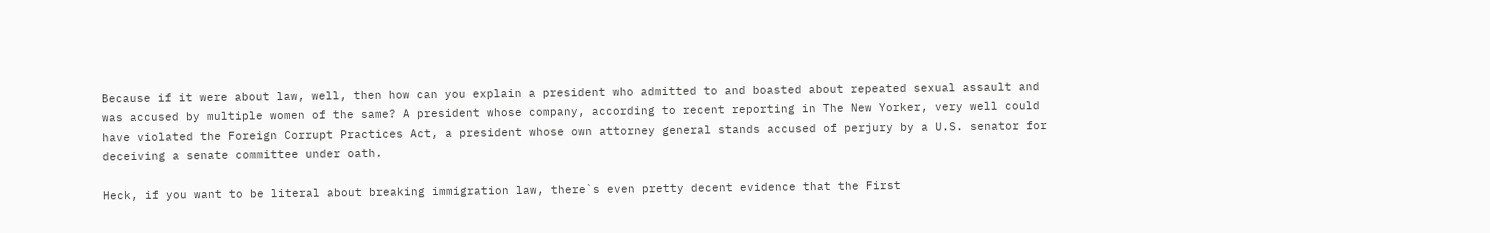Because if it were about law, well, then how can you explain a president who admitted to and boasted about repeated sexual assault and was accused by multiple women of the same? A president whose company, according to recent reporting in The New Yorker, very well could have violated the Foreign Corrupt Practices Act, a president whose own attorney general stands accused of perjury by a U.S. senator for deceiving a senate committee under oath.

Heck, if you want to be literal about breaking immigration law, there`s even pretty decent evidence that the First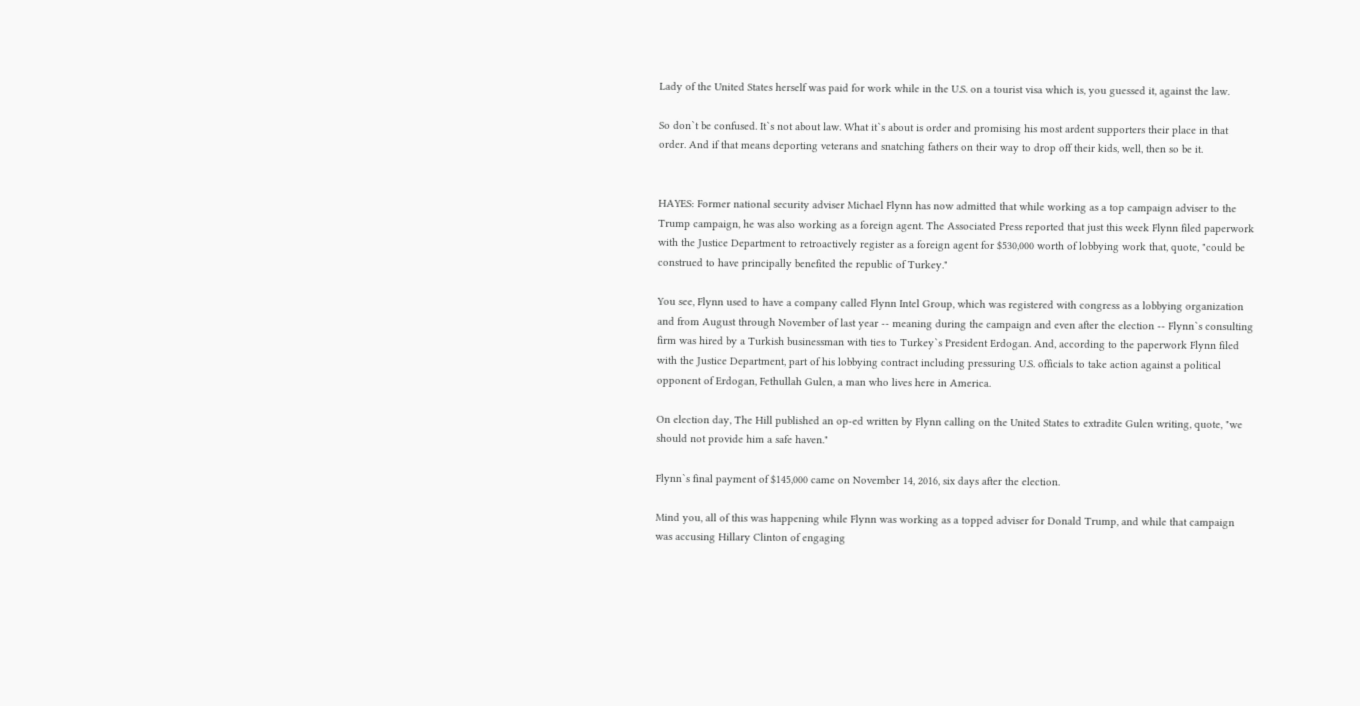Lady of the United States herself was paid for work while in the U.S. on a tourist visa which is, you guessed it, against the law.

So don`t be confused. It`s not about law. What it`s about is order and promising his most ardent supporters their place in that order. And if that means deporting veterans and snatching fathers on their way to drop off their kids, well, then so be it.


HAYES: Former national security adviser Michael Flynn has now admitted that while working as a top campaign adviser to the Trump campaign, he was also working as a foreign agent. The Associated Press reported that just this week Flynn filed paperwork with the Justice Department to retroactively register as a foreign agent for $530,000 worth of lobbying work that, quote, "could be construed to have principally benefited the republic of Turkey."

You see, Flynn used to have a company called Flynn Intel Group, which was registered with congress as a lobbying organization and from August through November of last year -- meaning during the campaign and even after the election -- Flynn`s consulting firm was hired by a Turkish businessman with ties to Turkey`s President Erdogan. And, according to the paperwork Flynn filed with the Justice Department, part of his lobbying contract including pressuring U.S. officials to take action against a political opponent of Erdogan, Fethullah Gulen, a man who lives here in America.

On election day, The Hill published an op-ed written by Flynn calling on the United States to extradite Gulen writing, quote, "we should not provide him a safe haven."

Flynn`s final payment of $145,000 came on November 14, 2016, six days after the election.

Mind you, all of this was happening while Flynn was working as a topped adviser for Donald Trump, and while that campaign was accusing Hillary Clinton of engaging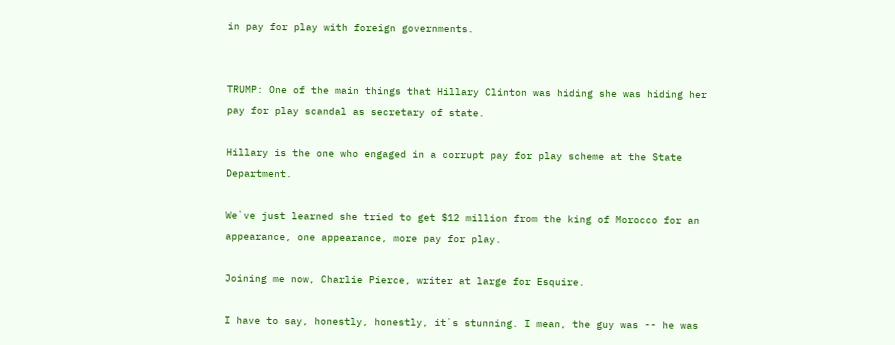in pay for play with foreign governments.


TRUMP: One of the main things that Hillary Clinton was hiding she was hiding her pay for play scandal as secretary of state.

Hillary is the one who engaged in a corrupt pay for play scheme at the State Department.

We`ve just learned she tried to get $12 million from the king of Morocco for an appearance, one appearance, more pay for play.

Joining me now, Charlie Pierce, writer at large for Esquire.

I have to say, honestly, honestly, it`s stunning. I mean, the guy was -- he was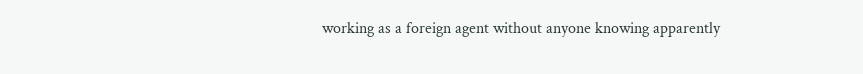working as a foreign agent without anyone knowing apparently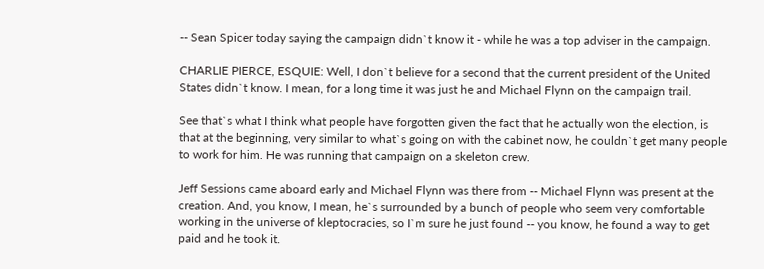-- Sean Spicer today saying the campaign didn`t know it - while he was a top adviser in the campaign.

CHARLIE PIERCE, ESQUIE: Well, I don`t believe for a second that the current president of the United States didn`t know. I mean, for a long time it was just he and Michael Flynn on the campaign trail.

See that`s what I think what people have forgotten given the fact that he actually won the election, is that at the beginning, very similar to what`s going on with the cabinet now, he couldn`t get many people to work for him. He was running that campaign on a skeleton crew.

Jeff Sessions came aboard early and Michael Flynn was there from -- Michael Flynn was present at the creation. And, you know, I mean, he`s surrounded by a bunch of people who seem very comfortable working in the universe of kleptocracies, so I`m sure he just found -- you know, he found a way to get paid and he took it.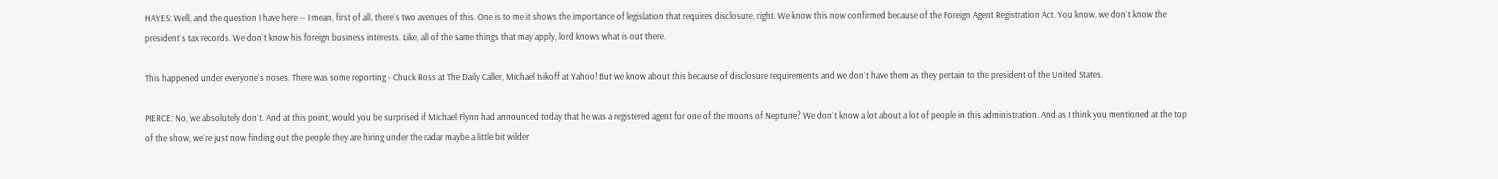HAYES: Well, and the question I have here -- I mean, first of all, there`s two avenues of this. One is to me it shows the importance of legislation that requires disclosure, right. We know this now confirmed because of the Foreign Agent Registration Act. You know, we don`t know the president`s tax records. We don`t know his foreign business interests. Like, all of the same things that may apply, lord knows what is out there.

This happened under everyone`s noses. There was some reporting - Chuck Ross at The Daily Caller, Michael Isikoff at Yahoo! But we know about this because of disclosure requirements and we don`t have them as they pertain to the president of the United States.

PIERCE: No, we absolutely don`t. And at this point, would you be surprised if Michael Flynn had announced today that he was a registered agent for one of the moons of Neptune? We don`t know a lot about a lot of people in this administration. And as I think you mentioned at the top of the show, we`re just now finding out the people they are hiring under the radar maybe a little bit wilder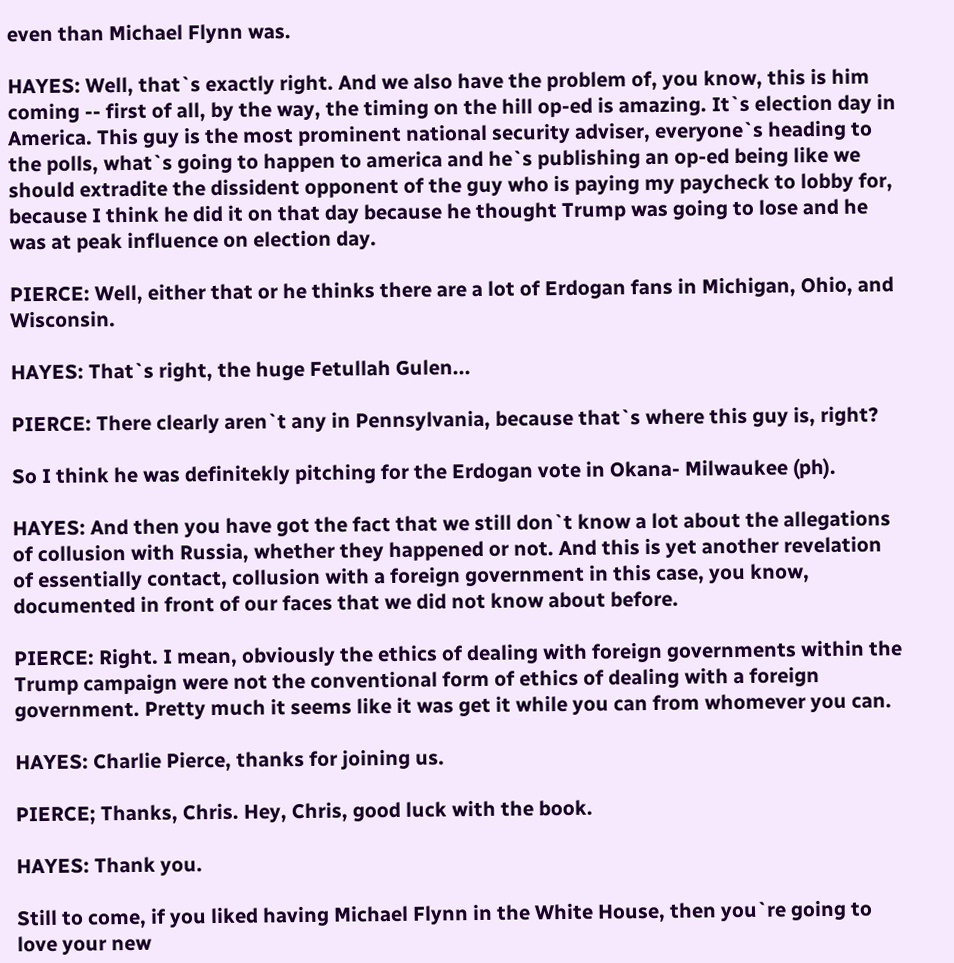even than Michael Flynn was.

HAYES: Well, that`s exactly right. And we also have the problem of, you know, this is him coming -- first of all, by the way, the timing on the hill op-ed is amazing. It`s election day in America. This guy is the most prominent national security adviser, everyone`s heading to the polls, what`s going to happen to america and he`s publishing an op-ed being like we should extradite the dissident opponent of the guy who is paying my paycheck to lobby for, because I think he did it on that day because he thought Trump was going to lose and he was at peak influence on election day.

PIERCE: Well, either that or he thinks there are a lot of Erdogan fans in Michigan, Ohio, and Wisconsin.

HAYES: That`s right, the huge Fetullah Gulen...

PIERCE: There clearly aren`t any in Pennsylvania, because that`s where this guy is, right?

So I think he was definitekly pitching for the Erdogan vote in Okana- Milwaukee (ph).

HAYES: And then you have got the fact that we still don`t know a lot about the allegations of collusion with Russia, whether they happened or not. And this is yet another revelation of essentially contact, collusion with a foreign government in this case, you know, documented in front of our faces that we did not know about before.

PIERCE: Right. I mean, obviously the ethics of dealing with foreign governments within the Trump campaign were not the conventional form of ethics of dealing with a foreign government. Pretty much it seems like it was get it while you can from whomever you can.

HAYES: Charlie Pierce, thanks for joining us.

PIERCE; Thanks, Chris. Hey, Chris, good luck with the book.

HAYES: Thank you.

Still to come, if you liked having Michael Flynn in the White House, then you`re going to love your new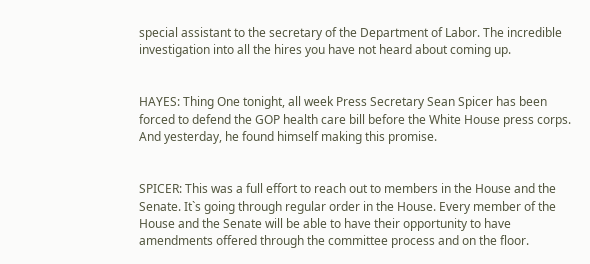special assistant to the secretary of the Department of Labor. The incredible investigation into all the hires you have not heard about coming up.


HAYES: Thing One tonight, all week Press Secretary Sean Spicer has been forced to defend the GOP health care bill before the White House press corps. And yesterday, he found himself making this promise.


SPICER: This was a full effort to reach out to members in the House and the Senate. It`s going through regular order in the House. Every member of the House and the Senate will be able to have their opportunity to have amendments offered through the committee process and on the floor.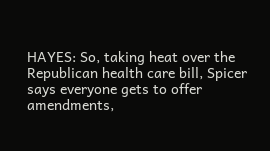HAYES: So, taking heat over the Republican health care bill, Spicer says everyone gets to offer amendments,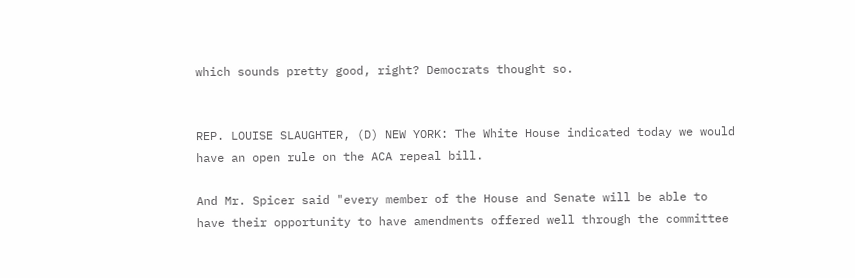which sounds pretty good, right? Democrats thought so.


REP. LOUISE SLAUGHTER, (D) NEW YORK: The White House indicated today we would have an open rule on the ACA repeal bill.

And Mr. Spicer said "every member of the House and Senate will be able to have their opportunity to have amendments offered well through the committee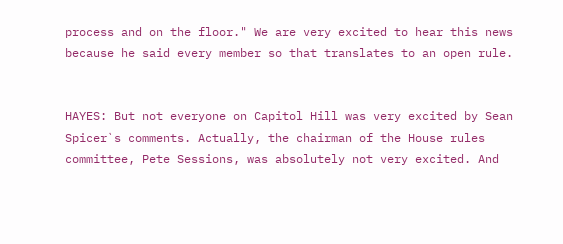process and on the floor." We are very excited to hear this news because he said every member so that translates to an open rule.


HAYES: But not everyone on Capitol Hill was very excited by Sean Spicer`s comments. Actually, the chairman of the House rules committee, Pete Sessions, was absolutely not very excited. And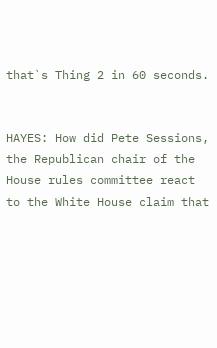that`s Thing 2 in 60 seconds.


HAYES: How did Pete Sessions, the Republican chair of the House rules committee react to the White House claim that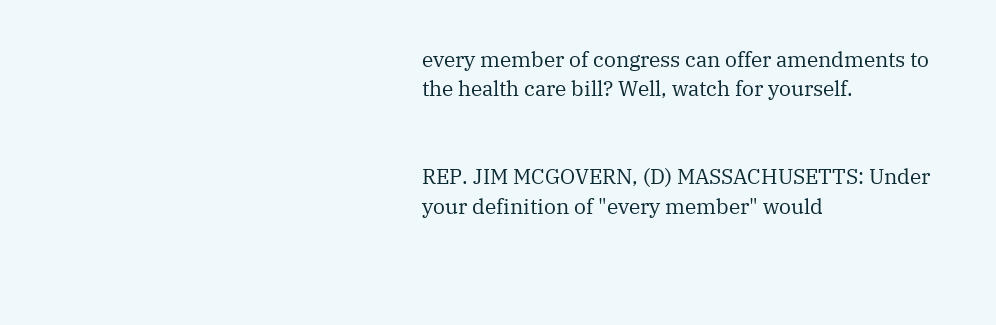every member of congress can offer amendments to the health care bill? Well, watch for yourself.


REP. JIM MCGOVERN, (D) MASSACHUSETTS: Under your definition of "every member" would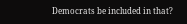Democrats be included in that?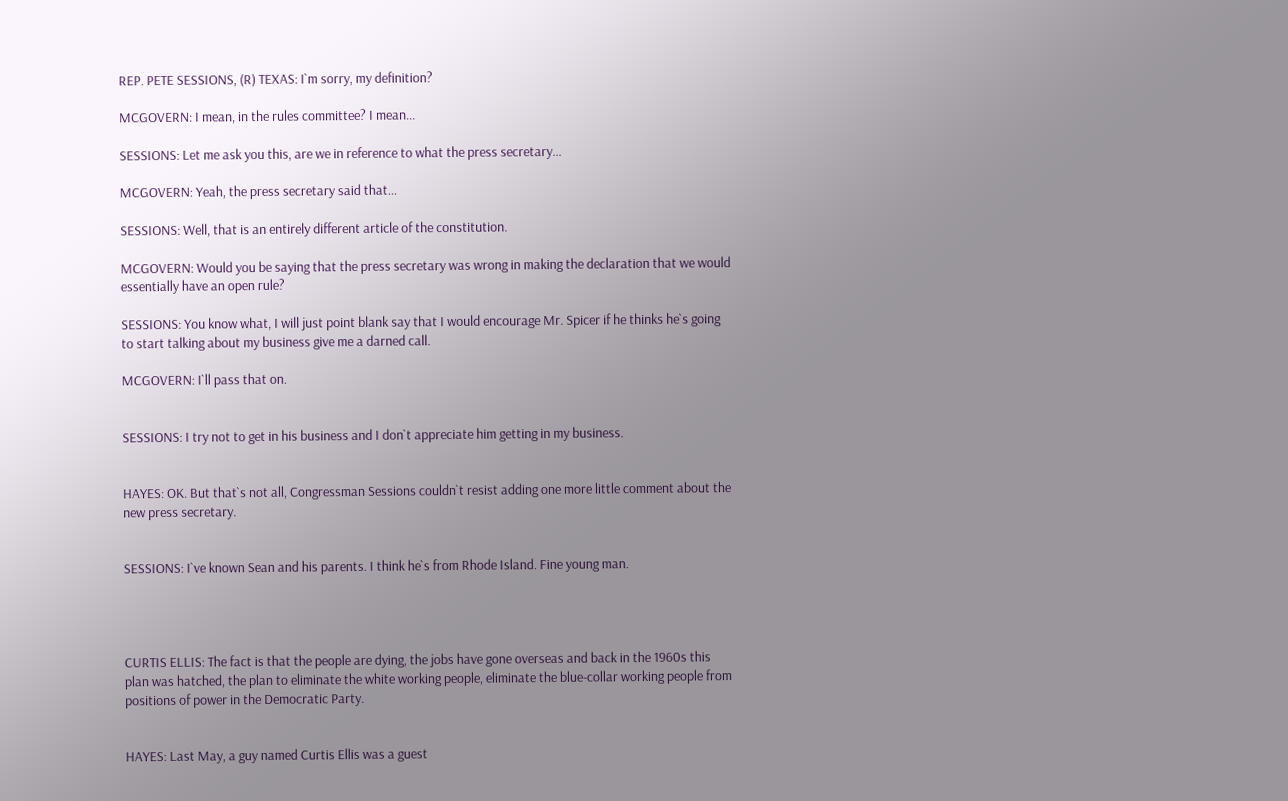REP. PETE SESSIONS, (R) TEXAS: I`m sorry, my definition?

MCGOVERN: I mean, in the rules committee? I mean...

SESSIONS: Let me ask you this, are we in reference to what the press secretary...

MCGOVERN: Yeah, the press secretary said that...

SESSIONS: Well, that is an entirely different article of the constitution.

MCGOVERN: Would you be saying that the press secretary was wrong in making the declaration that we would essentially have an open rule?

SESSIONS: You know what, I will just point blank say that I would encourage Mr. Spicer if he thinks he`s going to start talking about my business give me a darned call.

MCGOVERN: I`ll pass that on.


SESSIONS: I try not to get in his business and I don`t appreciate him getting in my business.


HAYES: OK. But that`s not all, Congressman Sessions couldn`t resist adding one more little comment about the new press secretary.


SESSIONS: I`ve known Sean and his parents. I think he`s from Rhode Island. Fine young man.




CURTIS ELLIS: The fact is that the people are dying, the jobs have gone overseas and back in the 1960s this plan was hatched, the plan to eliminate the white working people, eliminate the blue-collar working people from positions of power in the Democratic Party.


HAYES: Last May, a guy named Curtis Ellis was a guest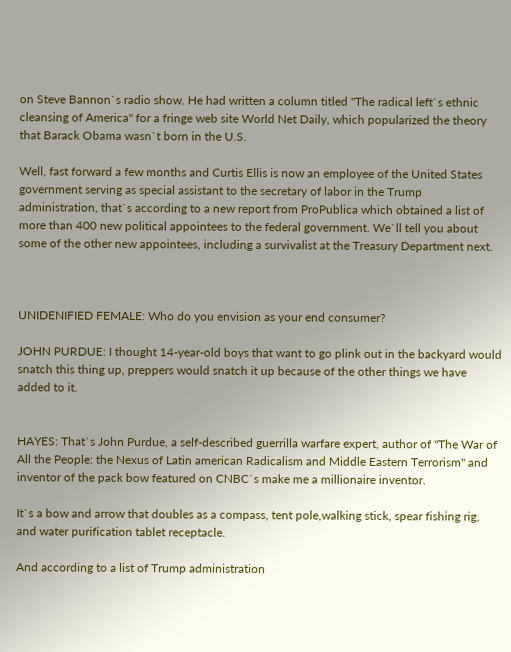on Steve Bannon`s radio show. He had written a column titled "The radical left`s ethnic cleansing of America" for a fringe web site World Net Daily, which popularized the theory that Barack Obama wasn`t born in the U.S.

Well, fast forward a few months and Curtis Ellis is now an employee of the United States government serving as special assistant to the secretary of labor in the Trump administration, that`s according to a new report from ProPublica which obtained a list of more than 400 new political appointees to the federal government. We`ll tell you about some of the other new appointees, including a survivalist at the Treasury Department next.



UNIDENIFIED FEMALE: Who do you envision as your end consumer?

JOHN PURDUE: I thought 14-year-old boys that want to go plink out in the backyard would snatch this thing up, preppers would snatch it up because of the other things we have added to it.


HAYES: That`s John Purdue, a self-described guerrilla warfare expert, author of "The War of All the People: the Nexus of Latin american Radicalism and Middle Eastern Terrorism" and inventor of the pack bow featured on CNBC`s make me a millionaire inventor.

It`s a bow and arrow that doubles as a compass, tent pole,walking stick, spear fishing rig, and water purification tablet receptacle.

And according to a list of Trump administration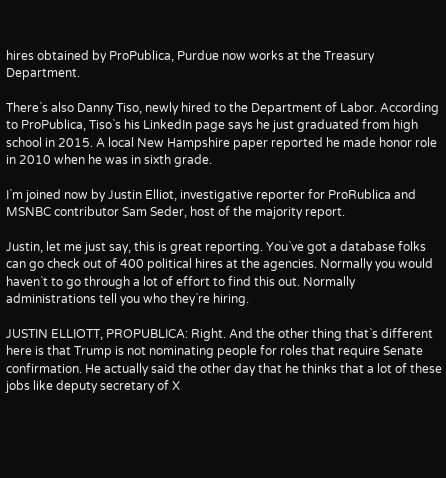hires obtained by ProPublica, Purdue now works at the Treasury Department.

There`s also Danny Tiso, newly hired to the Department of Labor. According to ProPublica, Tiso`s his LinkedIn page says he just graduated from high school in 2015. A local New Hampshire paper reported he made honor role in 2010 when he was in sixth grade.

I`m joined now by Justin Elliot, investigative reporter for ProRublica and MSNBC contributor Sam Seder, host of the majority report.

Justin, let me just say, this is great reporting. You`ve got a database folks can go check out of 400 political hires at the agencies. Normally you would haven`t to go through a lot of effort to find this out. Normally administrations tell you who they`re hiring.

JUSTIN ELLIOTT, PROPUBLICA: Right. And the other thing that`s different here is that Trump is not nominating people for roles that require Senate confirmation. He actually said the other day that he thinks that a lot of these jobs like deputy secretary of X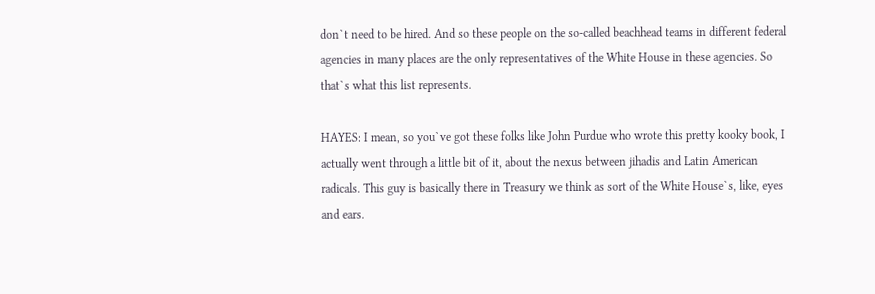don`t need to be hired. And so these people on the so-called beachhead teams in different federal agencies in many places are the only representatives of the White House in these agencies. So that`s what this list represents.

HAYES: I mean, so you`ve got these folks like John Purdue who wrote this pretty kooky book, I actually went through a little bit of it, about the nexus between jihadis and Latin American radicals. This guy is basically there in Treasury we think as sort of the White House`s, like, eyes and ears.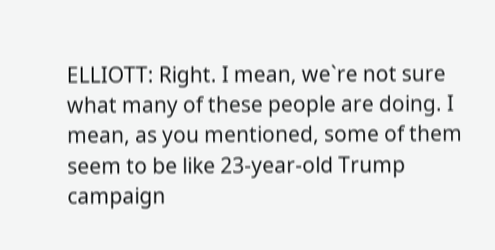ELLIOTT: Right. I mean, we`re not sure what many of these people are doing. I mean, as you mentioned, some of them seem to be like 23-year-old Trump campaign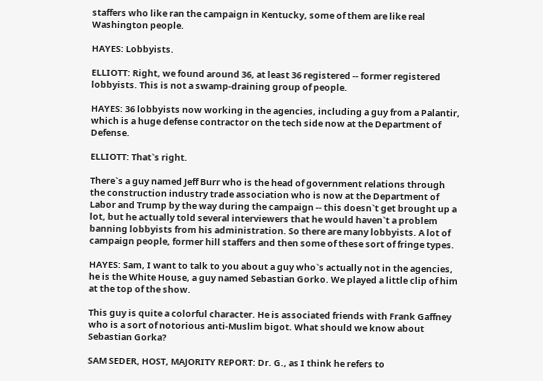staffers who like ran the campaign in Kentucky, some of them are like real Washington people.

HAYES: Lobbyists.

ELLIOTT: Right, we found around 36, at least 36 registered -- former registered lobbyists. This is not a swamp-draining group of people.

HAYES: 36 lobbyists now working in the agencies, including a guy from a Palantir, which is a huge defense contractor on the tech side now at the Department of Defense.

ELLIOTT: That`s right.

There`s a guy named Jeff Burr who is the head of government relations through the construction industry trade association who is now at the Department of Labor and Trump by the way during the campaign -- this doesn`t get brought up a lot, but he actually told several interviewers that he would haven`t a problem banning lobbyists from his administration. So there are many lobbyists. A lot of campaign people, former hill staffers and then some of these sort of fringe types.

HAYES: Sam, I want to talk to you about a guy who`s actually not in the agencies, he is the White House, a guy named Sebastian Gorko. We played a little clip of him at the top of the show.

This guy is quite a colorful character. He is associated friends with Frank Gaffney who is a sort of notorious anti-Muslim bigot. What should we know about Sebastian Gorka?

SAM SEDER, HOST, MAJORITY REPORT: Dr. G., as I think he refers to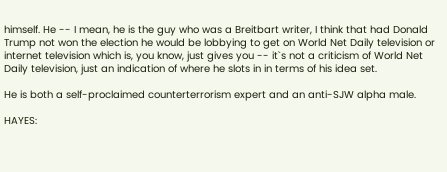himself. He -- I mean, he is the guy who was a Breitbart writer, I think that had Donald Trump not won the election he would be lobbying to get on World Net Daily television or internet television which is, you know, just gives you -- it`s not a criticism of World Net Daily television, just an indication of where he slots in in terms of his idea set.

He is both a self-proclaimed counterterrorism expert and an anti-SJW alpha male.

HAYES: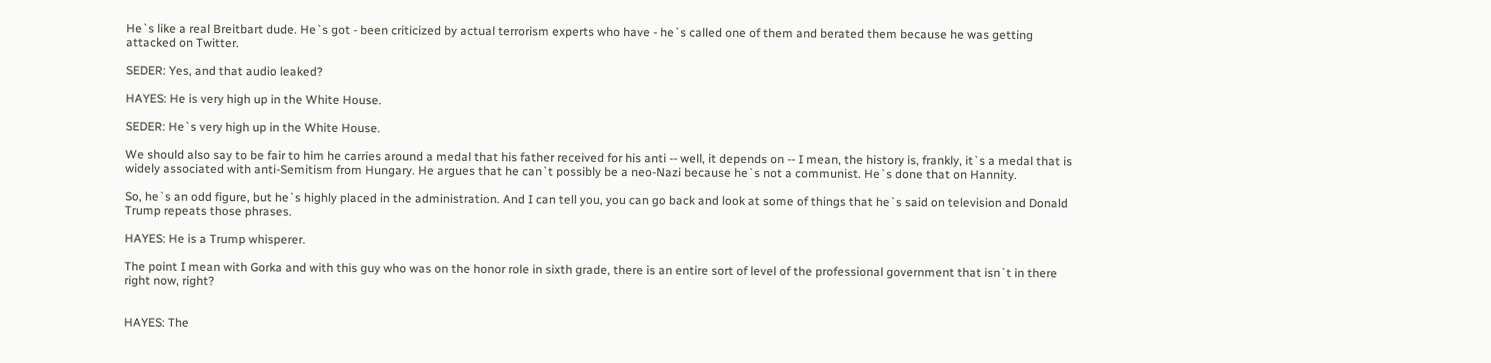He`s like a real Breitbart dude. He`s got - been criticized by actual terrorism experts who have - he`s called one of them and berated them because he was getting attacked on Twitter.

SEDER: Yes, and that audio leaked?

HAYES: He is very high up in the White House.

SEDER: He`s very high up in the White House.

We should also say to be fair to him he carries around a medal that his father received for his anti -- well, it depends on -- I mean, the history is, frankly, it`s a medal that is widely associated with anti-Semitism from Hungary. He argues that he can`t possibly be a neo-Nazi because he`s not a communist. He`s done that on Hannity.

So, he`s an odd figure, but he`s highly placed in the administration. And I can tell you, you can go back and look at some of things that he`s said on television and Donald Trump repeats those phrases.

HAYES: He is a Trump whisperer.

The point I mean with Gorka and with this guy who was on the honor role in sixth grade, there is an entire sort of level of the professional government that isn`t in there right now, right?


HAYES: The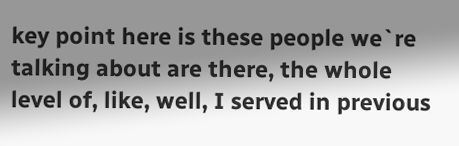key point here is these people we`re talking about are there, the whole level of, like, well, I served in previous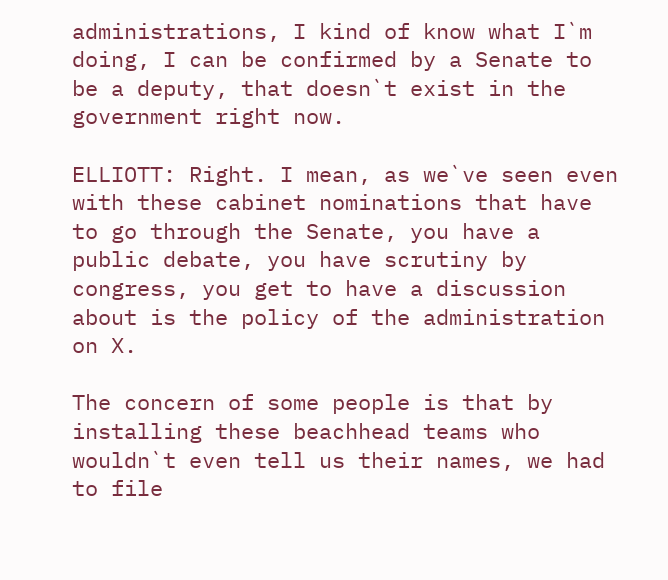administrations, I kind of know what I`m doing, I can be confirmed by a Senate to be a deputy, that doesn`t exist in the government right now.

ELLIOTT: Right. I mean, as we`ve seen even with these cabinet nominations that have to go through the Senate, you have a public debate, you have scrutiny by congress, you get to have a discussion about is the policy of the administration on X.

The concern of some people is that by installing these beachhead teams who wouldn`t even tell us their names, we had to file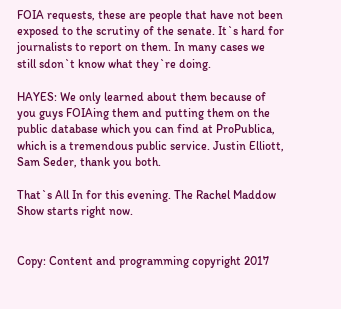FOIA requests, these are people that have not been exposed to the scrutiny of the senate. It`s hard for journalists to report on them. In many cases we still sdon`t know what they`re doing.

HAYES: We only learned about them because of you guys FOIAing them and putting them on the public database which you can find at ProPublica, which is a tremendous public service. Justin Elliott, Sam Seder, thank you both.

That`s All In for this evening. The Rachel Maddow Show starts right now.


Copy: Content and programming copyright 2017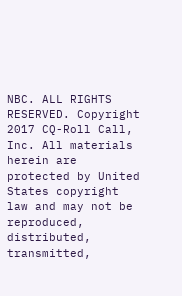NBC. ALL RIGHTS RESERVED. Copyright 2017 CQ-Roll Call, Inc. All materials herein are protected by United States copyright law and may not be reproduced, distributed, transmitted,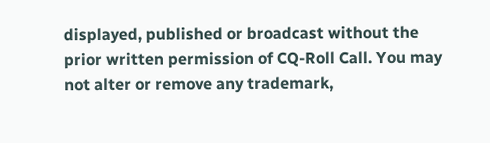displayed, published or broadcast without the prior written permission of CQ-Roll Call. You may not alter or remove any trademark,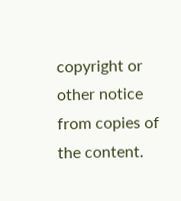copyright or other notice from copies of the content.